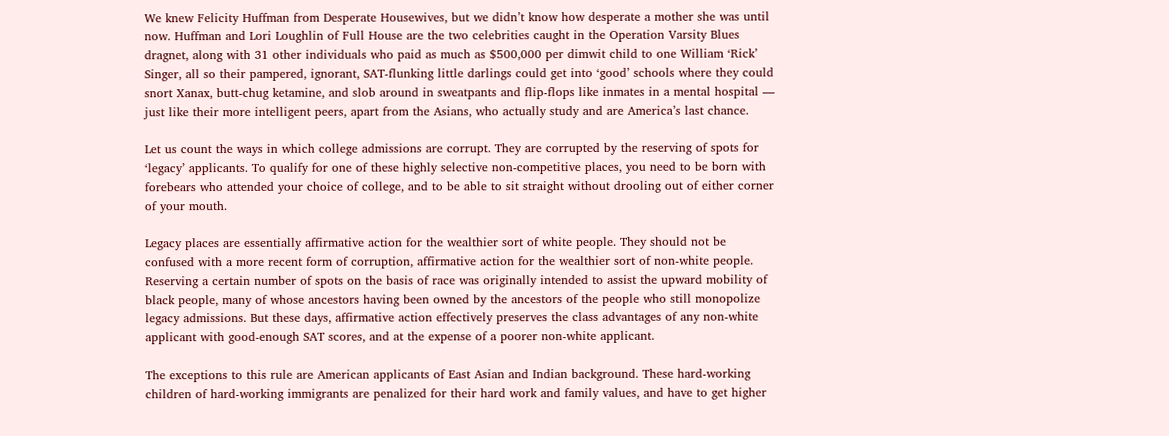We knew Felicity Huffman from Desperate Housewives, but we didn’t know how desperate a mother she was until now. Huffman and Lori Loughlin of Full House are the two celebrities caught in the Operation Varsity Blues dragnet, along with 31 other individuals who paid as much as $500,000 per dimwit child to one William ‘Rick’ Singer, all so their pampered, ignorant, SAT-flunking little darlings could get into ‘good’ schools where they could snort Xanax, butt-chug ketamine, and slob around in sweatpants and flip-flops like inmates in a mental hospital — just like their more intelligent peers, apart from the Asians, who actually study and are America’s last chance.

Let us count the ways in which college admissions are corrupt. They are corrupted by the reserving of spots for ‘legacy’ applicants. To qualify for one of these highly selective non-competitive places, you need to be born with forebears who attended your choice of college, and to be able to sit straight without drooling out of either corner of your mouth.

Legacy places are essentially affirmative action for the wealthier sort of white people. They should not be confused with a more recent form of corruption, affirmative action for the wealthier sort of non-white people. Reserving a certain number of spots on the basis of race was originally intended to assist the upward mobility of black people, many of whose ancestors having been owned by the ancestors of the people who still monopolize legacy admissions. But these days, affirmative action effectively preserves the class advantages of any non-white applicant with good-enough SAT scores, and at the expense of a poorer non-white applicant.

The exceptions to this rule are American applicants of East Asian and Indian background. These hard-working children of hard-working immigrants are penalized for their hard work and family values, and have to get higher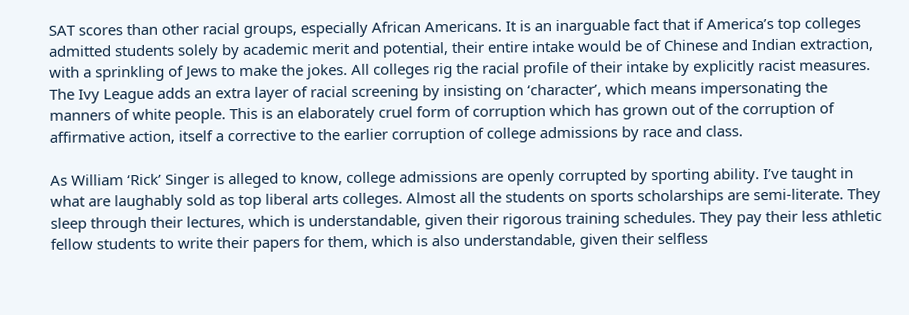SAT scores than other racial groups, especially African Americans. It is an inarguable fact that if America’s top colleges admitted students solely by academic merit and potential, their entire intake would be of Chinese and Indian extraction, with a sprinkling of Jews to make the jokes. All colleges rig the racial profile of their intake by explicitly racist measures. The Ivy League adds an extra layer of racial screening by insisting on ‘character’, which means impersonating the manners of white people. This is an elaborately cruel form of corruption which has grown out of the corruption of affirmative action, itself a corrective to the earlier corruption of college admissions by race and class.

As William ‘Rick’ Singer is alleged to know, college admissions are openly corrupted by sporting ability. I’ve taught in what are laughably sold as top liberal arts colleges. Almost all the students on sports scholarships are semi-literate. They sleep through their lectures, which is understandable, given their rigorous training schedules. They pay their less athletic fellow students to write their papers for them, which is also understandable, given their selfless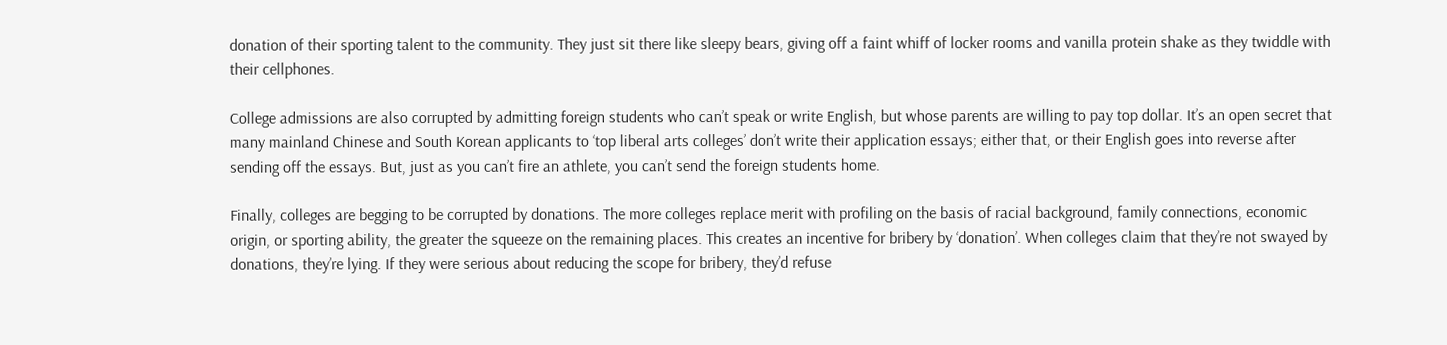donation of their sporting talent to the community. They just sit there like sleepy bears, giving off a faint whiff of locker rooms and vanilla protein shake as they twiddle with their cellphones.

College admissions are also corrupted by admitting foreign students who can’t speak or write English, but whose parents are willing to pay top dollar. It’s an open secret that many mainland Chinese and South Korean applicants to ‘top liberal arts colleges’ don’t write their application essays; either that, or their English goes into reverse after sending off the essays. But, just as you can’t fire an athlete, you can’t send the foreign students home.

Finally, colleges are begging to be corrupted by donations. The more colleges replace merit with profiling on the basis of racial background, family connections, economic origin, or sporting ability, the greater the squeeze on the remaining places. This creates an incentive for bribery by ‘donation’. When colleges claim that they’re not swayed by donations, they’re lying. If they were serious about reducing the scope for bribery, they’d refuse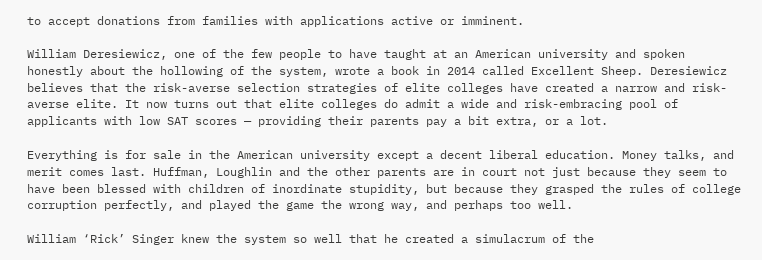to accept donations from families with applications active or imminent.

William Deresiewicz, one of the few people to have taught at an American university and spoken honestly about the hollowing of the system, wrote a book in 2014 called Excellent Sheep. Deresiewicz believes that the risk-averse selection strategies of elite colleges have created a narrow and risk-averse elite. It now turns out that elite colleges do admit a wide and risk-embracing pool of applicants with low SAT scores — providing their parents pay a bit extra, or a lot.

Everything is for sale in the American university except a decent liberal education. Money talks, and merit comes last. Huffman, Loughlin and the other parents are in court not just because they seem to have been blessed with children of inordinate stupidity, but because they grasped the rules of college corruption perfectly, and played the game the wrong way, and perhaps too well.

William ‘Rick’ Singer knew the system so well that he created a simulacrum of the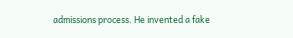admissions process. He invented a fake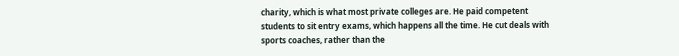charity, which is what most private colleges are. He paid competent students to sit entry exams, which happens all the time. He cut deals with sports coaches, rather than the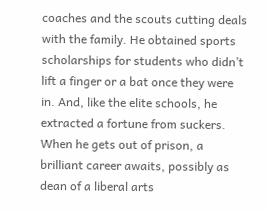coaches and the scouts cutting deals with the family. He obtained sports scholarships for students who didn’t lift a finger or a bat once they were in. And, like the elite schools, he extracted a fortune from suckers. When he gets out of prison, a brilliant career awaits, possibly as dean of a liberal arts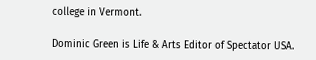college in Vermont.

Dominic Green is Life & Arts Editor of Spectator USA.